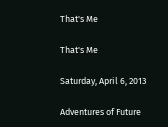That's Me

That's Me

Saturday, April 6, 2013

Adventures of Future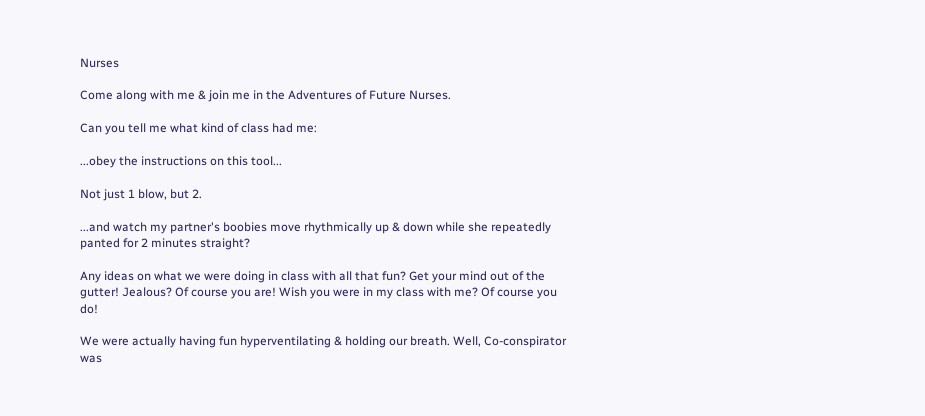Nurses

Come along with me & join me in the Adventures of Future Nurses.

Can you tell me what kind of class had me:

...obey the instructions on this tool...

Not just 1 blow, but 2.

...and watch my partner's boobies move rhythmically up & down while she repeatedly panted for 2 minutes straight?

Any ideas on what we were doing in class with all that fun? Get your mind out of the gutter! Jealous? Of course you are! Wish you were in my class with me? Of course you do!

We were actually having fun hyperventilating & holding our breath. Well, Co-conspirator was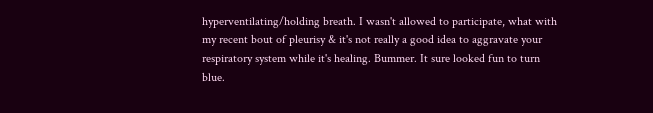hyperventilating/holding breath. I wasn't allowed to participate, what with my recent bout of pleurisy & it's not really a good idea to aggravate your respiratory system while it's healing. Bummer. It sure looked fun to turn blue.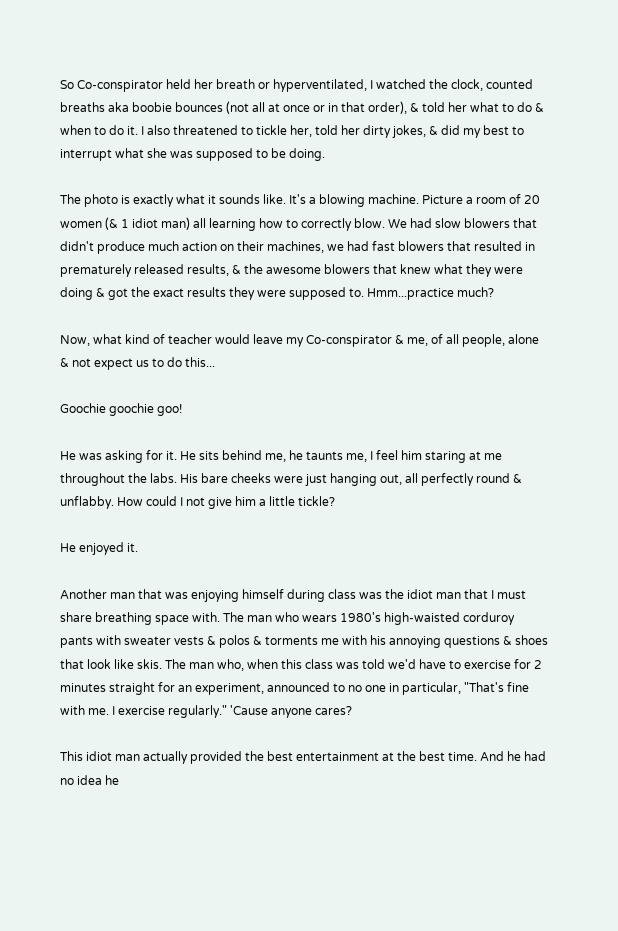So Co-conspirator held her breath or hyperventilated, I watched the clock, counted breaths aka boobie bounces (not all at once or in that order), & told her what to do & when to do it. I also threatened to tickle her, told her dirty jokes, & did my best to interrupt what she was supposed to be doing.

The photo is exactly what it sounds like. It's a blowing machine. Picture a room of 20 women (& 1 idiot man) all learning how to correctly blow. We had slow blowers that didn't produce much action on their machines, we had fast blowers that resulted in prematurely released results, & the awesome blowers that knew what they were doing & got the exact results they were supposed to. Hmm...practice much?

Now, what kind of teacher would leave my Co-conspirator & me, of all people, alone & not expect us to do this...

Goochie goochie goo!

He was asking for it. He sits behind me, he taunts me, I feel him staring at me throughout the labs. His bare cheeks were just hanging out, all perfectly round & unflabby. How could I not give him a little tickle?

He enjoyed it.

Another man that was enjoying himself during class was the idiot man that I must share breathing space with. The man who wears 1980's high-waisted corduroy pants with sweater vests & polos & torments me with his annoying questions & shoes that look like skis. The man who, when this class was told we'd have to exercise for 2 minutes straight for an experiment, announced to no one in particular, "That's fine with me. I exercise regularly." 'Cause anyone cares?

This idiot man actually provided the best entertainment at the best time. And he had no idea he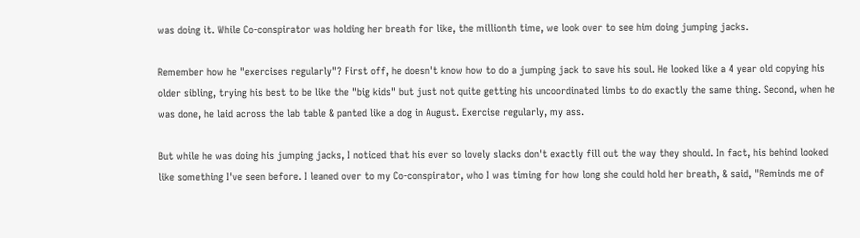was doing it. While Co-conspirator was holding her breath for like, the millionth time, we look over to see him doing jumping jacks.

Remember how he "exercises regularly"? First off, he doesn't know how to do a jumping jack to save his soul. He looked like a 4 year old copying his older sibling, trying his best to be like the "big kids" but just not quite getting his uncoordinated limbs to do exactly the same thing. Second, when he was done, he laid across the lab table & panted like a dog in August. Exercise regularly, my ass.

But while he was doing his jumping jacks, I noticed that his ever so lovely slacks don't exactly fill out the way they should. In fact, his behind looked like something I've seen before. I leaned over to my Co-conspirator, who I was timing for how long she could hold her breath, & said, "Reminds me of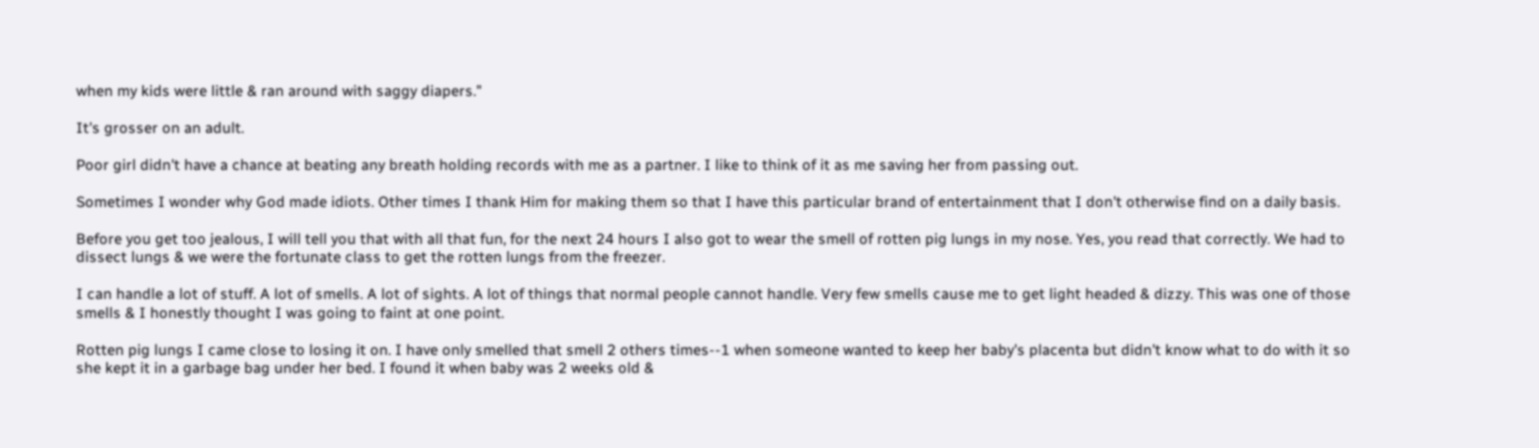when my kids were little & ran around with saggy diapers."

It's grosser on an adult.

Poor girl didn't have a chance at beating any breath holding records with me as a partner. I like to think of it as me saving her from passing out.

Sometimes I wonder why God made idiots. Other times I thank Him for making them so that I have this particular brand of entertainment that I don't otherwise find on a daily basis.

Before you get too jealous, I will tell you that with all that fun, for the next 24 hours I also got to wear the smell of rotten pig lungs in my nose. Yes, you read that correctly. We had to dissect lungs & we were the fortunate class to get the rotten lungs from the freezer.

I can handle a lot of stuff. A lot of smells. A lot of sights. A lot of things that normal people cannot handle. Very few smells cause me to get light headed & dizzy. This was one of those smells & I honestly thought I was going to faint at one point.

Rotten pig lungs I came close to losing it on. I have only smelled that smell 2 others times--1 when someone wanted to keep her baby's placenta but didn't know what to do with it so she kept it in a garbage bag under her bed. I found it when baby was 2 weeks old &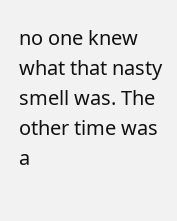no one knew what that nasty smell was. The other time was a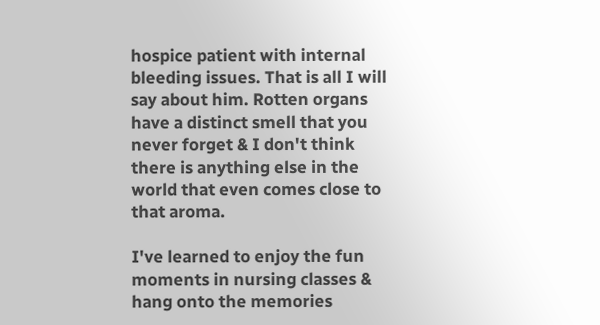hospice patient with internal bleeding issues. That is all I will say about him. Rotten organs have a distinct smell that you never forget & I don't think there is anything else in the world that even comes close to that aroma.

I've learned to enjoy the fun moments in nursing classes & hang onto the memories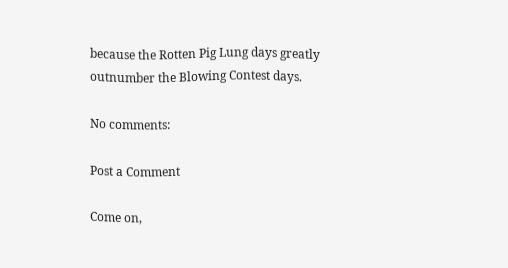because the Rotten Pig Lung days greatly outnumber the Blowing Contest days.

No comments:

Post a Comment

Come on,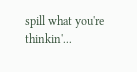spill what you're thinkin'...